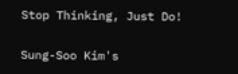Stop Thinking, Just Do!

Sung-Soo Kim's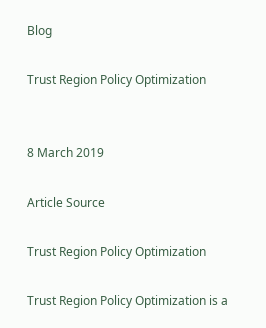Blog

Trust Region Policy Optimization


8 March 2019

Article Source

Trust Region Policy Optimization

Trust Region Policy Optimization is a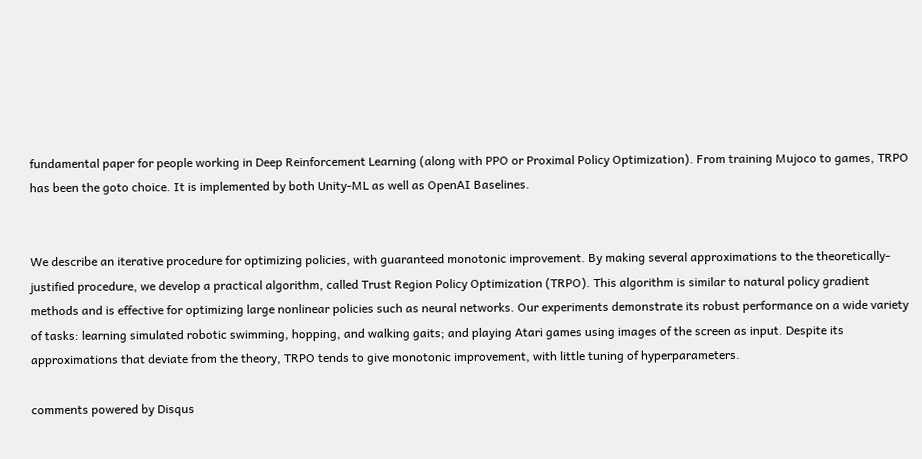fundamental paper for people working in Deep Reinforcement Learning (along with PPO or Proximal Policy Optimization). From training Mujoco to games, TRPO has been the goto choice. It is implemented by both Unity-ML as well as OpenAI Baselines.


We describe an iterative procedure for optimizing policies, with guaranteed monotonic improvement. By making several approximations to the theoretically-justified procedure, we develop a practical algorithm, called Trust Region Policy Optimization (TRPO). This algorithm is similar to natural policy gradient methods and is effective for optimizing large nonlinear policies such as neural networks. Our experiments demonstrate its robust performance on a wide variety of tasks: learning simulated robotic swimming, hopping, and walking gaits; and playing Atari games using images of the screen as input. Despite its approximations that deviate from the theory, TRPO tends to give monotonic improvement, with little tuning of hyperparameters.

comments powered by Disqus